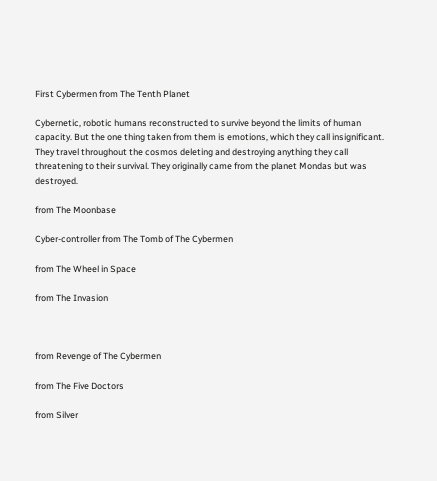First Cybermen from The Tenth Planet

Cybernetic, robotic humans reconstructed to survive beyond the limits of human capacity. But the one thing taken from them is emotions, which they call insignificant. They travel throughout the cosmos deleting and destroying anything they call threatening to their survival. They originally came from the planet Mondas but was destroyed.

from The Moonbase

Cyber-controller from The Tomb of The Cybermen

from The Wheel in Space

from The Invasion



from Revenge of The Cybermen

from The Five Doctors

from Silver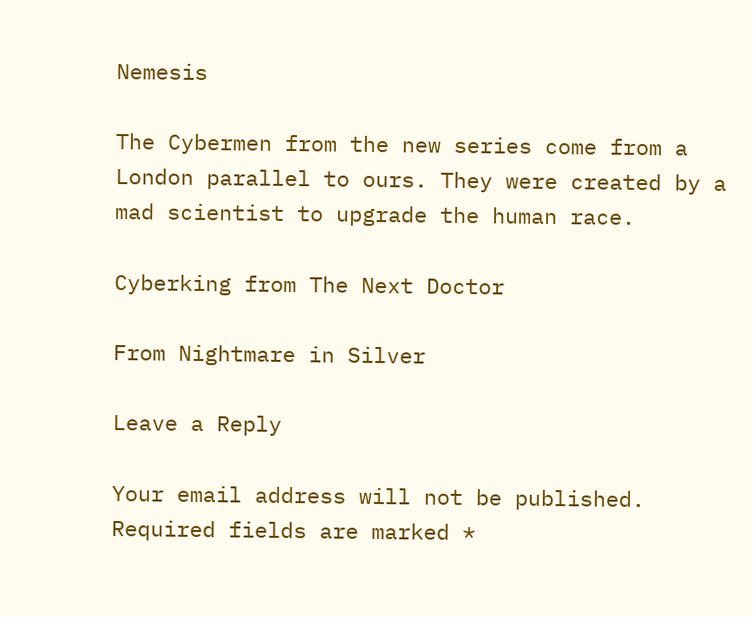Nemesis

The Cybermen from the new series come from a London parallel to ours. They were created by a mad scientist to upgrade the human race.

Cyberking from The Next Doctor

From Nightmare in Silver

Leave a Reply

Your email address will not be published. Required fields are marked *